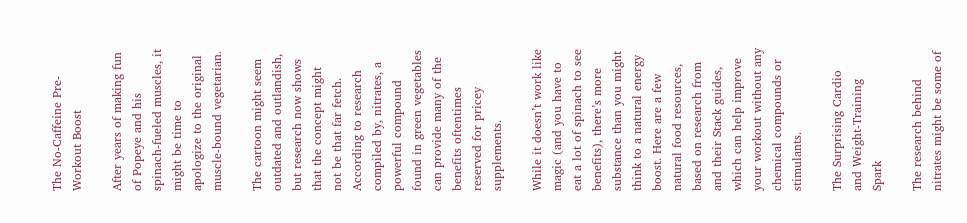The No-Caffeine Pre-Workout Boost

After years of making fun of Popeye and his spinach-fueled muscles, it might be time to apologize to the original muscle-bound vegetarian.

The cartoon might seem outdated and outlandish, but research now shows that the concept might not be that far fetch. According to research compiled by, nitrates, a powerful compound found in green vegetables can provide many of the benefits oftentimes reserved for pricey supplements.

While it doesn’t work like magic (and you have to eat a lot of spinach to see benefits), there’s more substance than you might think to a natural energy boost. Here are a few natural food resources, based on research from and their Stack guides, which can help improve your workout without any chemical compounds or stimulants.

The Surprising Cardio and Weight-Training Spark

The research behind nitrates might be some of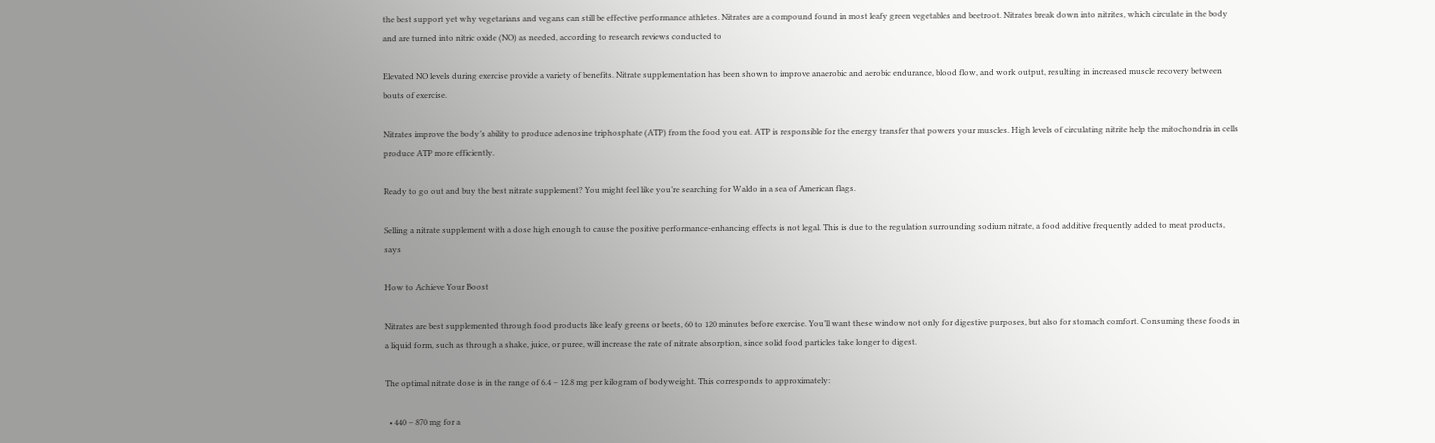the best support yet why vegetarians and vegans can still be effective performance athletes. Nitrates are a compound found in most leafy green vegetables and beetroot. Nitrates break down into nitrites, which circulate in the body and are turned into nitric oxide (NO) as needed, according to research reviews conducted to

Elevated NO levels during exercise provide a variety of benefits. Nitrate supplementation has been shown to improve anaerobic and aerobic endurance, blood flow, and work output, resulting in increased muscle recovery between bouts of exercise.

Nitrates improve the body’s ability to produce adenosine triphosphate (ATP) from the food you eat. ATP is responsible for the energy transfer that powers your muscles. High levels of circulating nitrite help the mitochondria in cells produce ATP more efficiently.

Ready to go out and buy the best nitrate supplement? You might feel like you’re searching for Waldo in a sea of American flags.

Selling a nitrate supplement with a dose high enough to cause the positive performance-enhancing effects is not legal. This is due to the regulation surrounding sodium nitrate, a food additive frequently added to meat products, says

How to Achieve Your Boost

Nitrates are best supplemented through food products like leafy greens or beets, 60 to 120 minutes before exercise. You’ll want these window not only for digestive purposes, but also for stomach comfort. Consuming these foods in a liquid form, such as through a shake, juice, or puree, will increase the rate of nitrate absorption, since solid food particles take longer to digest.

The optimal nitrate dose is in the range of 6.4 – 12.8 mg per kilogram of bodyweight. This corresponds to approximately:

  • 440 – 870 mg for a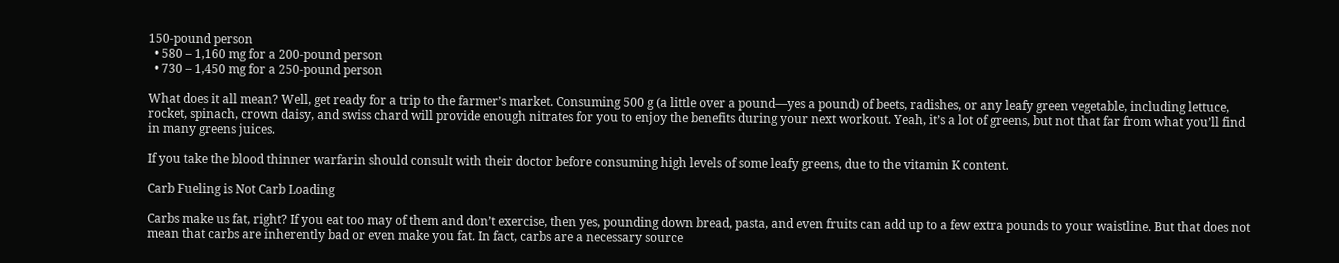150-pound person
  • 580 – 1,160 mg for a 200-pound person
  • 730 – 1,450 mg for a 250-pound person

What does it all mean? Well, get ready for a trip to the farmer’s market. Consuming 500 g (a little over a pound—yes a pound) of beets, radishes, or any leafy green vegetable, including lettuce, rocket, spinach, crown daisy, and swiss chard will provide enough nitrates for you to enjoy the benefits during your next workout. Yeah, it’s a lot of greens, but not that far from what you’ll find in many greens juices.

If you take the blood thinner warfarin should consult with their doctor before consuming high levels of some leafy greens, due to the vitamin K content.

Carb Fueling is Not Carb Loading

Carbs make us fat, right? If you eat too may of them and don’t exercise, then yes, pounding down bread, pasta, and even fruits can add up to a few extra pounds to your waistline. But that does not mean that carbs are inherently bad or even make you fat. In fact, carbs are a necessary source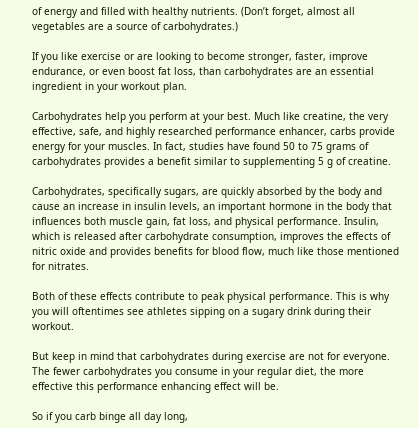of energy and filled with healthy nutrients. (Don’t forget, almost all vegetables are a source of carbohydrates.)

If you like exercise or are looking to become stronger, faster, improve endurance, or even boost fat loss, than carbohydrates are an essential ingredient in your workout plan.

Carbohydrates help you perform at your best. Much like creatine, the very effective, safe, and highly researched performance enhancer, carbs provide energy for your muscles. In fact, studies have found 50 to 75 grams of carbohydrates provides a benefit similar to supplementing 5 g of creatine.

Carbohydrates, specifically sugars, are quickly absorbed by the body and cause an increase in insulin levels, an important hormone in the body that influences both muscle gain, fat loss, and physical performance. Insulin, which is released after carbohydrate consumption, improves the effects of nitric oxide and provides benefits for blood flow, much like those mentioned for nitrates.

Both of these effects contribute to peak physical performance. This is why you will oftentimes see athletes sipping on a sugary drink during their workout.

But keep in mind that carbohydrates during exercise are not for everyone. The fewer carbohydrates you consume in your regular diet, the more effective this performance enhancing effect will be.

So if you carb binge all day long,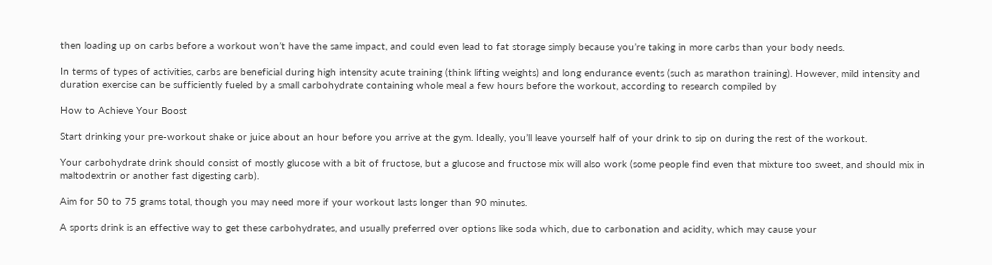then loading up on carbs before a workout won’t have the same impact, and could even lead to fat storage simply because you’re taking in more carbs than your body needs.

In terms of types of activities, carbs are beneficial during high intensity acute training (think lifting weights) and long endurance events (such as marathon training). However, mild intensity and duration exercise can be sufficiently fueled by a small carbohydrate containing whole meal a few hours before the workout, according to research compiled by

How to Achieve Your Boost

Start drinking your pre-workout shake or juice about an hour before you arrive at the gym. Ideally, you’ll leave yourself half of your drink to sip on during the rest of the workout.

Your carbohydrate drink should consist of mostly glucose with a bit of fructose, but a glucose and fructose mix will also work (some people find even that mixture too sweet, and should mix in maltodextrin or another fast digesting carb).

Aim for 50 to 75 grams total, though you may need more if your workout lasts longer than 90 minutes.

A sports drink is an effective way to get these carbohydrates, and usually preferred over options like soda which, due to carbonation and acidity, which may cause your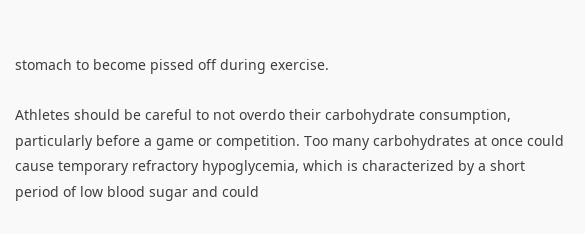stomach to become pissed off during exercise.

Athletes should be careful to not overdo their carbohydrate consumption, particularly before a game or competition. Too many carbohydrates at once could cause temporary refractory hypoglycemia, which is characterized by a short period of low blood sugar and could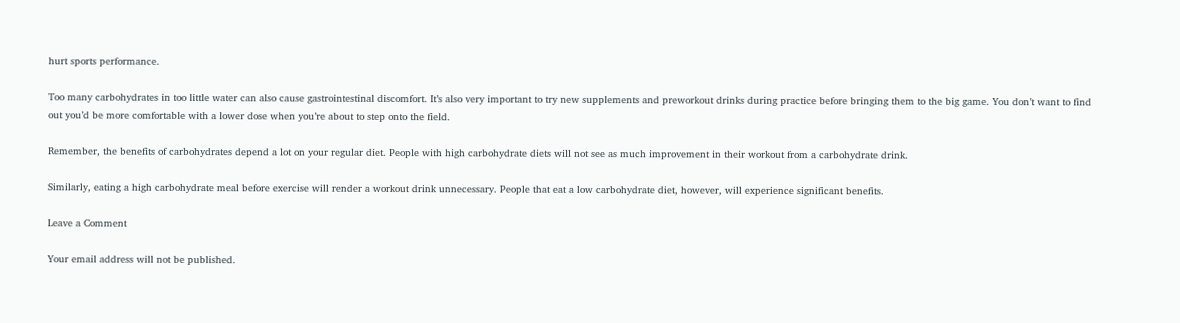hurt sports performance.

Too many carbohydrates in too little water can also cause gastrointestinal discomfort. It’s also very important to try new supplements and preworkout drinks during practice before bringing them to the big game. You don’t want to find out you’d be more comfortable with a lower dose when you’re about to step onto the field.

Remember, the benefits of carbohydrates depend a lot on your regular diet. People with high carbohydrate diets will not see as much improvement in their workout from a carbohydrate drink.

Similarly, eating a high carbohydrate meal before exercise will render a workout drink unnecessary. People that eat a low carbohydrate diet, however, will experience significant benefits.

Leave a Comment

Your email address will not be published.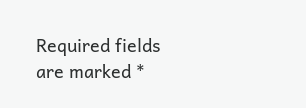Required fields are marked *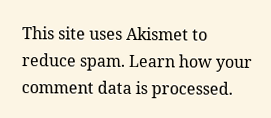This site uses Akismet to reduce spam. Learn how your comment data is processed.